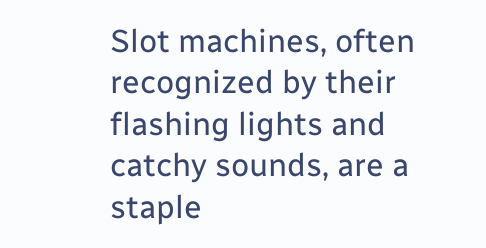Slot machines, often recognized by their flashing lights and catchy sounds, are a staple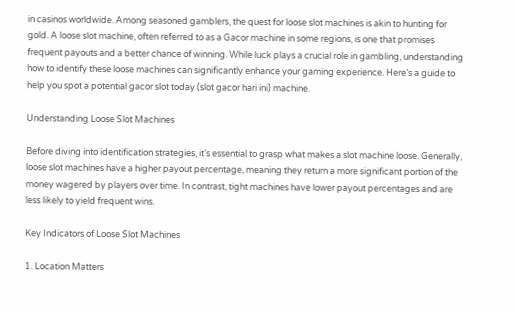in casinos worldwide. Among seasoned gamblers, the quest for loose slot machines is akin to hunting for gold. A loose slot machine, often referred to as a Gacor machine in some regions, is one that promises frequent payouts and a better chance of winning. While luck plays a crucial role in gambling, understanding how to identify these loose machines can significantly enhance your gaming experience. Here’s a guide to help you spot a potential gacor slot today (slot gacor hari ini) machine.

Understanding Loose Slot Machines

Before diving into identification strategies, it’s essential to grasp what makes a slot machine loose. Generally, loose slot machines have a higher payout percentage, meaning they return a more significant portion of the money wagered by players over time. In contrast, tight machines have lower payout percentages and are less likely to yield frequent wins.

Key Indicators of Loose Slot Machines

1. Location Matters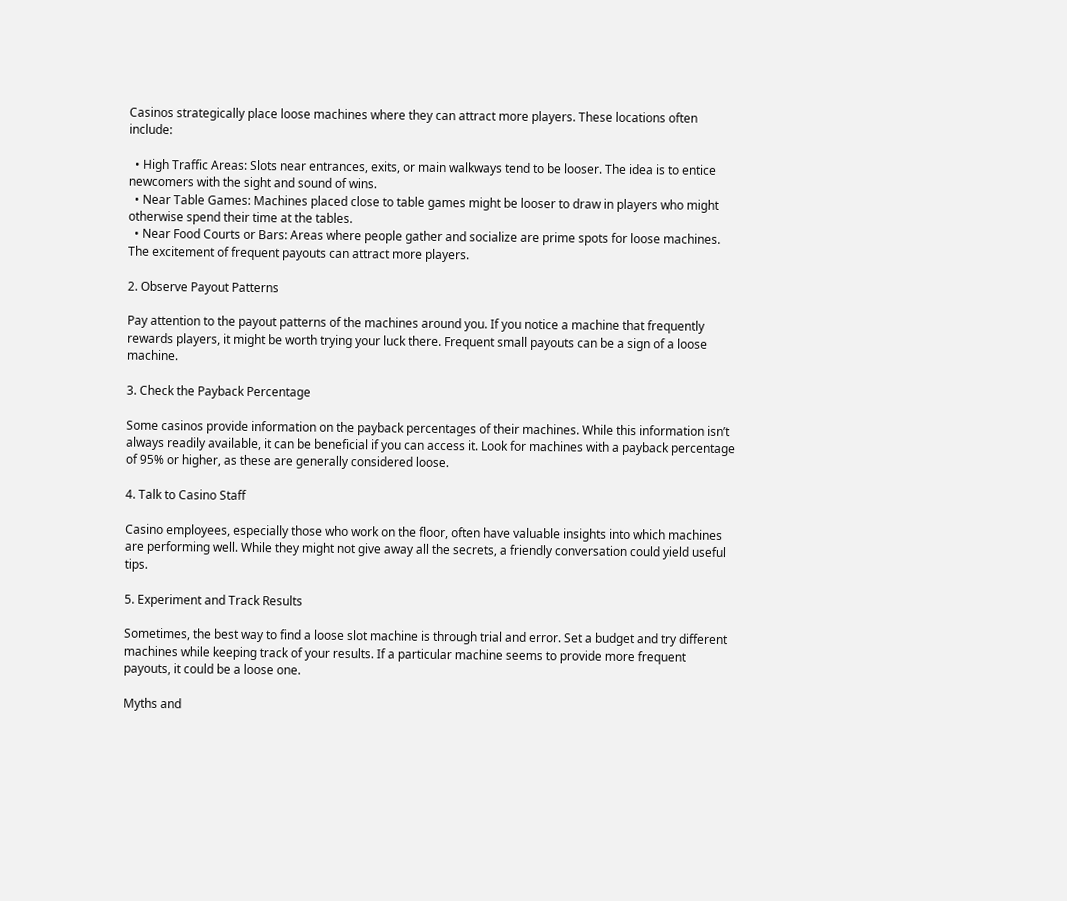Casinos strategically place loose machines where they can attract more players. These locations often include:

  • High Traffic Areas: Slots near entrances, exits, or main walkways tend to be looser. The idea is to entice newcomers with the sight and sound of wins.
  • Near Table Games: Machines placed close to table games might be looser to draw in players who might otherwise spend their time at the tables.
  • Near Food Courts or Bars: Areas where people gather and socialize are prime spots for loose machines. The excitement of frequent payouts can attract more players.

2. Observe Payout Patterns

Pay attention to the payout patterns of the machines around you. If you notice a machine that frequently rewards players, it might be worth trying your luck there. Frequent small payouts can be a sign of a loose machine.

3. Check the Payback Percentage

Some casinos provide information on the payback percentages of their machines. While this information isn’t always readily available, it can be beneficial if you can access it. Look for machines with a payback percentage of 95% or higher, as these are generally considered loose.

4. Talk to Casino Staff

Casino employees, especially those who work on the floor, often have valuable insights into which machines are performing well. While they might not give away all the secrets, a friendly conversation could yield useful tips.

5. Experiment and Track Results

Sometimes, the best way to find a loose slot machine is through trial and error. Set a budget and try different machines while keeping track of your results. If a particular machine seems to provide more frequent payouts, it could be a loose one.

Myths and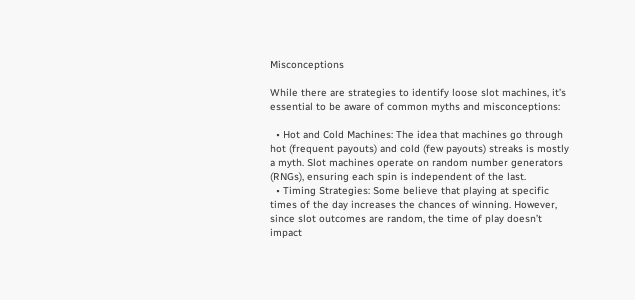Misconceptions

While there are strategies to identify loose slot machines, it’s essential to be aware of common myths and misconceptions:

  • Hot and Cold Machines: The idea that machines go through hot (frequent payouts) and cold (few payouts) streaks is mostly a myth. Slot machines operate on random number generators (RNGs), ensuring each spin is independent of the last.
  • Timing Strategies: Some believe that playing at specific times of the day increases the chances of winning. However, since slot outcomes are random, the time of play doesn’t impact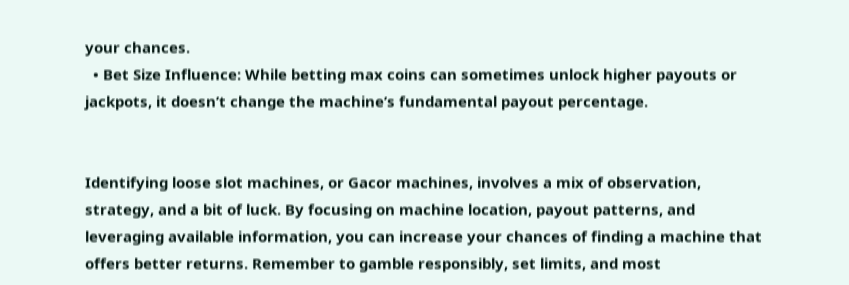your chances.
  • Bet Size Influence: While betting max coins can sometimes unlock higher payouts or jackpots, it doesn’t change the machine’s fundamental payout percentage.


Identifying loose slot machines, or Gacor machines, involves a mix of observation, strategy, and a bit of luck. By focusing on machine location, payout patterns, and leveraging available information, you can increase your chances of finding a machine that offers better returns. Remember to gamble responsibly, set limits, and most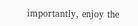importantly, enjoy the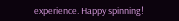experience. Happy spinning!